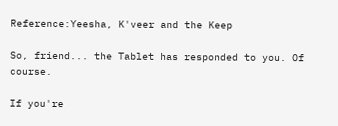Reference:Yeesha, K'veer and the Keep

So, friend... the Tablet has responded to you. Of course.

If you're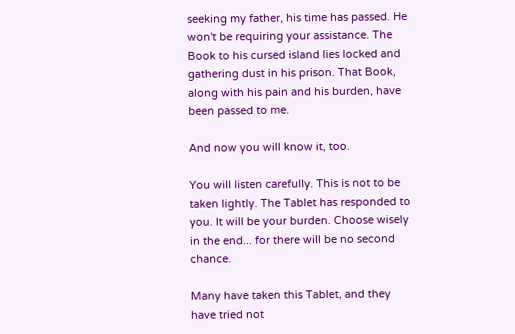seeking my father, his time has passed. He won't be requiring your assistance. The Book to his cursed island lies locked and gathering dust in his prison. That Book, along with his pain and his burden, have been passed to me.

And now you will know it, too.

You will listen carefully. This is not to be taken lightly. The Tablet has responded to you. It will be your burden. Choose wisely in the end... for there will be no second chance.

Many have taken this Tablet, and they have tried not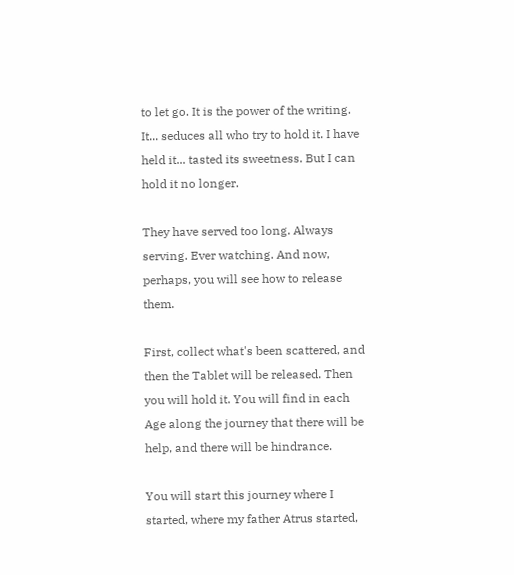to let go. It is the power of the writing. It... seduces all who try to hold it. I have held it... tasted its sweetness. But I can hold it no longer.

They have served too long. Always serving. Ever watching. And now, perhaps, you will see how to release them.

First, collect what's been scattered, and then the Tablet will be released. Then you will hold it. You will find in each Age along the journey that there will be help, and there will be hindrance.

You will start this journey where I started, where my father Atrus started,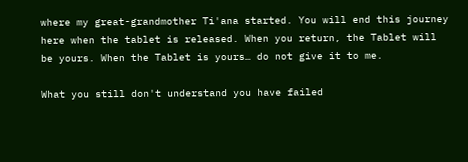where my great-grandmother Ti'ana started. You will end this journey here when the tablet is released. When you return, the Tablet will be yours. When the Tablet is yours… do not give it to me.

What you still don't understand you have failed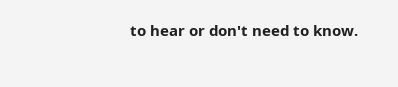to hear or don't need to know.